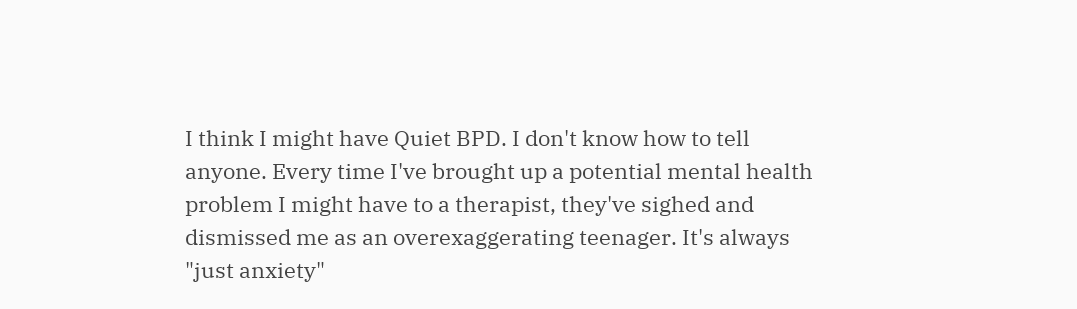I think I might have Quiet BPD. I don't know how to tell anyone. Every time I've brought up a potential mental health problem I might have to a therapist, they've sighed and dismissed me as an overexaggerating teenager. It's always "just anxiety"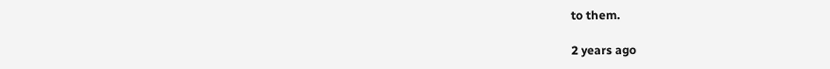to them.

2 years ago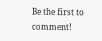Be the first to comment!